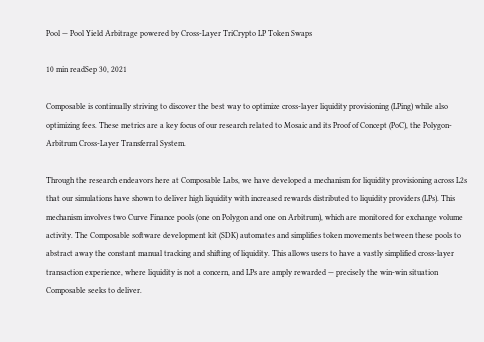Pool — Pool Yield Arbitrage powered by Cross-Layer TriCrypto LP Token Swaps

10 min readSep 30, 2021

Composable is continually striving to discover the best way to optimize cross-layer liquidity provisioning (LPing) while also optimizing fees. These metrics are a key focus of our research related to Mosaic and its Proof of Concept (PoC), the Polygon-Arbitrum Cross-Layer Transferral System.

Through the research endeavors here at Composable Labs, we have developed a mechanism for liquidity provisioning across L2s that our simulations have shown to deliver high liquidity with increased rewards distributed to liquidity providers (LPs). This mechanism involves two Curve Finance pools (one on Polygon and one on Arbitrum), which are monitored for exchange volume activity. The Composable software development kit (SDK) automates and simplifies token movements between these pools to abstract away the constant manual tracking and shifting of liquidity. This allows users to have a vastly simplified cross-layer transaction experience, where liquidity is not a concern, and LPs are amply rewarded — precisely the win-win situation Composable seeks to deliver.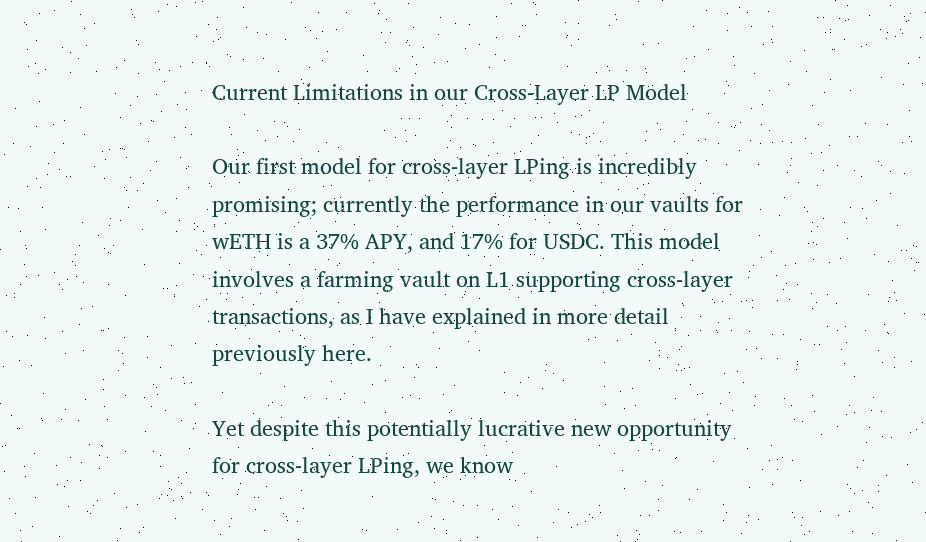Current Limitations in our Cross-Layer LP Model

Our first model for cross-layer LPing is incredibly promising; currently the performance in our vaults for wETH is a 37% APY, and 17% for USDC. This model involves a farming vault on L1 supporting cross-layer transactions, as I have explained in more detail previously here.

Yet despite this potentially lucrative new opportunity for cross-layer LPing, we know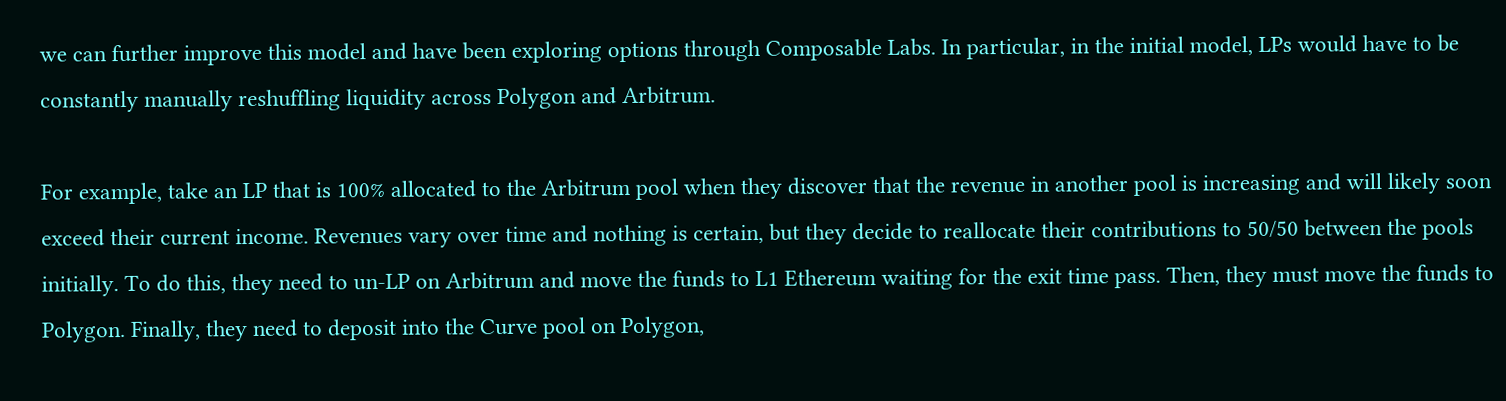we can further improve this model and have been exploring options through Composable Labs. In particular, in the initial model, LPs would have to be constantly manually reshuffling liquidity across Polygon and Arbitrum.

For example, take an LP that is 100% allocated to the Arbitrum pool when they discover that the revenue in another pool is increasing and will likely soon exceed their current income. Revenues vary over time and nothing is certain, but they decide to reallocate their contributions to 50/50 between the pools initially. To do this, they need to un-LP on Arbitrum and move the funds to L1 Ethereum waiting for the exit time pass. Then, they must move the funds to Polygon. Finally, they need to deposit into the Curve pool on Polygon,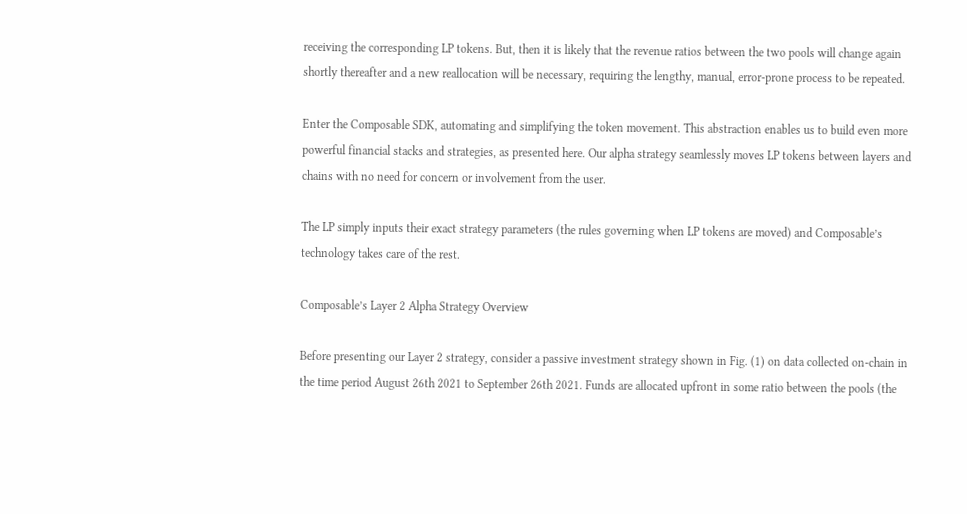receiving the corresponding LP tokens. But, then it is likely that the revenue ratios between the two pools will change again shortly thereafter and a new reallocation will be necessary, requiring the lengthy, manual, error-prone process to be repeated.

Enter the Composable SDK, automating and simplifying the token movement. This abstraction enables us to build even more powerful financial stacks and strategies, as presented here. Our alpha strategy seamlessly moves LP tokens between layers and chains with no need for concern or involvement from the user.

The LP simply inputs their exact strategy parameters (the rules governing when LP tokens are moved) and Composable’s technology takes care of the rest.

Composable’s Layer 2 Alpha Strategy Overview

Before presenting our Layer 2 strategy, consider a passive investment strategy shown in Fig. (1) on data collected on-chain in the time period August 26th 2021 to September 26th 2021. Funds are allocated upfront in some ratio between the pools (the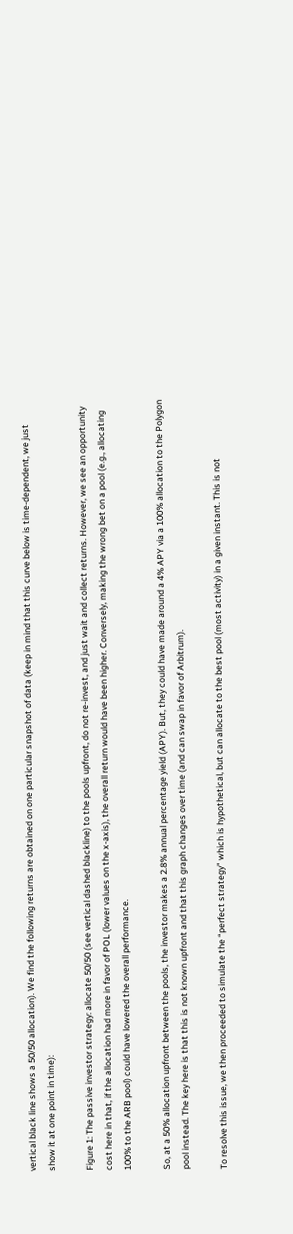vertical black line shows a 50/50 allocation). We find the following returns are obtained on one particular snapshot of data (keep in mind that this curve below is time-dependent, we just show it at one point in time):

Figure 1: The passive investor strategy: allocate 50/50 (see vertical dashed blackline) to the pools upfront, do not re-invest, and just wait and collect returns. However, we see an opportunity cost here in that, if the allocation had more in favor of POL (lower values on the x-axis), the overall return would have been higher. Conversely, making the wrong bet on a pool (e.g., allocating 100% to the ARB pool) could have lowered the overall performance.

So, at a 50% allocation upfront between the pools, the investor makes a 2.8% annual percentage yield (APY). But, they could have made around a 4% APY via a 100% allocation to the Polygon pool instead. The key here is that this is not known upfront and that this graph changes over time (and can swap in favor of Arbitrum).

To resolve this issue, we then proceeded to simulate the “perfect strategy” which is hypothetical, but can allocate to the best pool (most activity) in a given instant. This is not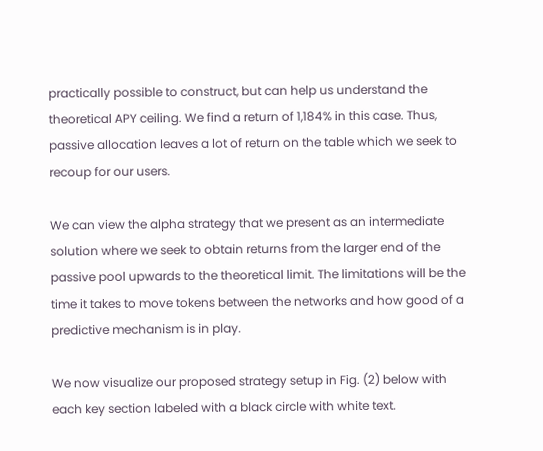practically possible to construct, but can help us understand the theoretical APY ceiling. We find a return of 1,184% in this case. Thus, passive allocation leaves a lot of return on the table which we seek to recoup for our users.

We can view the alpha strategy that we present as an intermediate solution where we seek to obtain returns from the larger end of the passive pool upwards to the theoretical limit. The limitations will be the time it takes to move tokens between the networks and how good of a predictive mechanism is in play.

We now visualize our proposed strategy setup in Fig. (2) below with each key section labeled with a black circle with white text.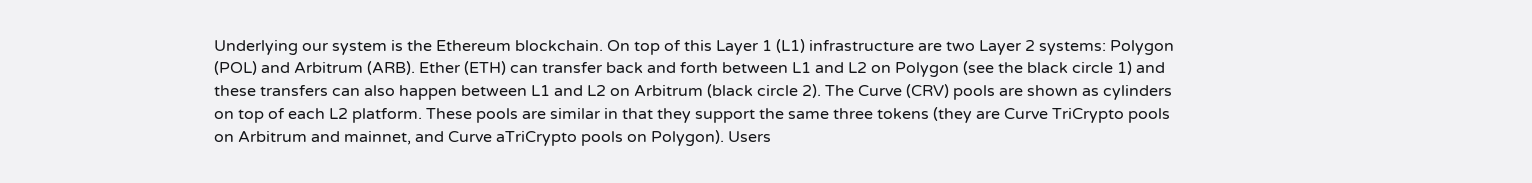Underlying our system is the Ethereum blockchain. On top of this Layer 1 (L1) infrastructure are two Layer 2 systems: Polygon (POL) and Arbitrum (ARB). Ether (ETH) can transfer back and forth between L1 and L2 on Polygon (see the black circle 1) and these transfers can also happen between L1 and L2 on Arbitrum (black circle 2). The Curve (CRV) pools are shown as cylinders on top of each L2 platform. These pools are similar in that they support the same three tokens (they are Curve TriCrypto pools on Arbitrum and mainnet, and Curve aTriCrypto pools on Polygon). Users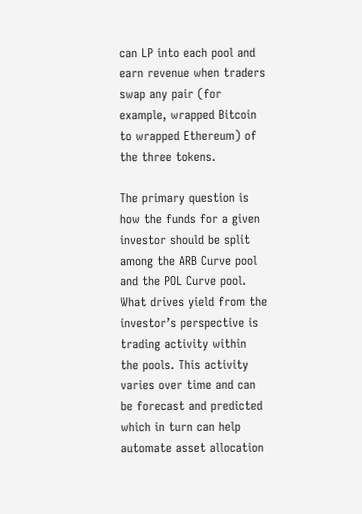can LP into each pool and earn revenue when traders swap any pair (for example, wrapped Bitcoin to wrapped Ethereum) of the three tokens.

The primary question is how the funds for a given investor should be split among the ARB Curve pool and the POL Curve pool. What drives yield from the investor’s perspective is trading activity within the pools. This activity varies over time and can be forecast and predicted which in turn can help automate asset allocation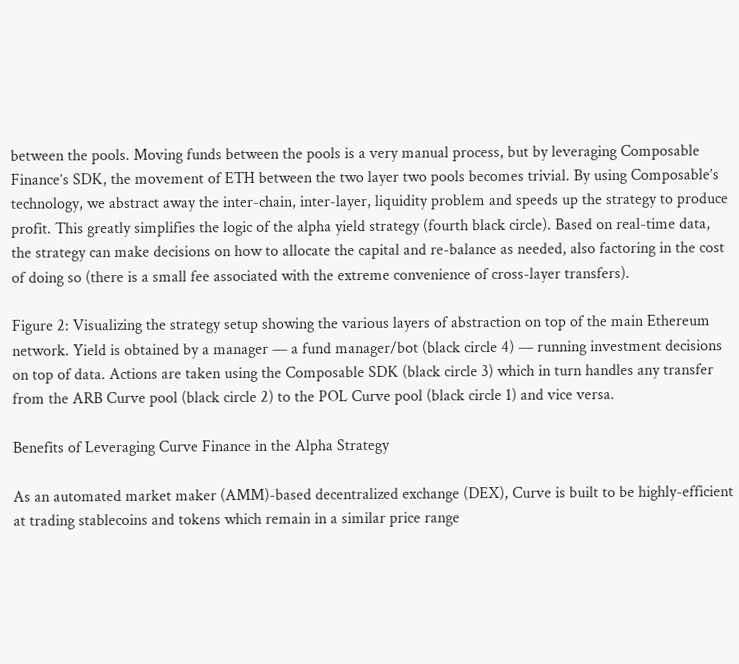between the pools. Moving funds between the pools is a very manual process, but by leveraging Composable Finance’s SDK, the movement of ETH between the two layer two pools becomes trivial. By using Composable’s technology, we abstract away the inter-chain, inter-layer, liquidity problem and speeds up the strategy to produce profit. This greatly simplifies the logic of the alpha yield strategy (fourth black circle). Based on real-time data, the strategy can make decisions on how to allocate the capital and re-balance as needed, also factoring in the cost of doing so (there is a small fee associated with the extreme convenience of cross-layer transfers).

Figure 2: Visualizing the strategy setup showing the various layers of abstraction on top of the main Ethereum network. Yield is obtained by a manager — a fund manager/bot (black circle 4) — running investment decisions on top of data. Actions are taken using the Composable SDK (black circle 3) which in turn handles any transfer from the ARB Curve pool (black circle 2) to the POL Curve pool (black circle 1) and vice versa.

Benefits of Leveraging Curve Finance in the Alpha Strategy

As an automated market maker (AMM)-based decentralized exchange (DEX), Curve is built to be highly-efficient at trading stablecoins and tokens which remain in a similar price range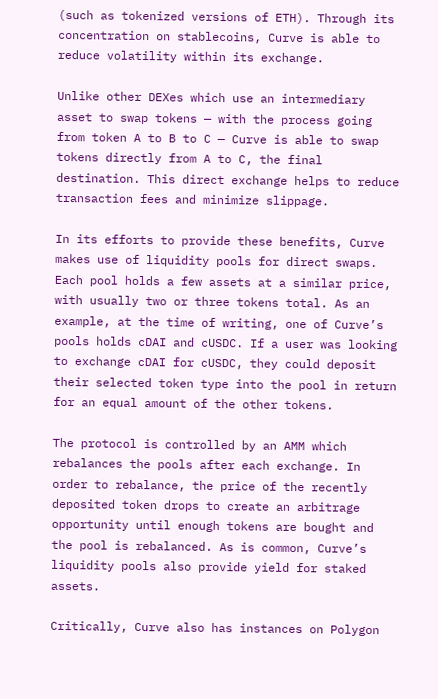(such as tokenized versions of ETH). Through its concentration on stablecoins, Curve is able to reduce volatility within its exchange.

Unlike other DEXes which use an intermediary asset to swap tokens — with the process going from token A to B to C — Curve is able to swap tokens directly from A to C, the final destination. This direct exchange helps to reduce transaction fees and minimize slippage.

In its efforts to provide these benefits, Curve makes use of liquidity pools for direct swaps. Each pool holds a few assets at a similar price, with usually two or three tokens total. As an example, at the time of writing, one of Curve’s pools holds cDAI and cUSDC. If a user was looking to exchange cDAI for cUSDC, they could deposit their selected token type into the pool in return for an equal amount of the other tokens.

The protocol is controlled by an AMM which rebalances the pools after each exchange. In order to rebalance, the price of the recently deposited token drops to create an arbitrage opportunity until enough tokens are bought and the pool is rebalanced. As is common, Curve’s liquidity pools also provide yield for staked assets.

Critically, Curve also has instances on Polygon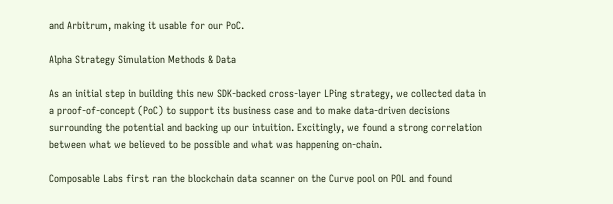and Arbitrum, making it usable for our PoC.

Alpha Strategy Simulation Methods & Data

As an initial step in building this new SDK-backed cross-layer LPing strategy, we collected data in a proof-of-concept (PoC) to support its business case and to make data-driven decisions surrounding the potential and backing up our intuition. Excitingly, we found a strong correlation between what we believed to be possible and what was happening on-chain.

Composable Labs first ran the blockchain data scanner on the Curve pool on POL and found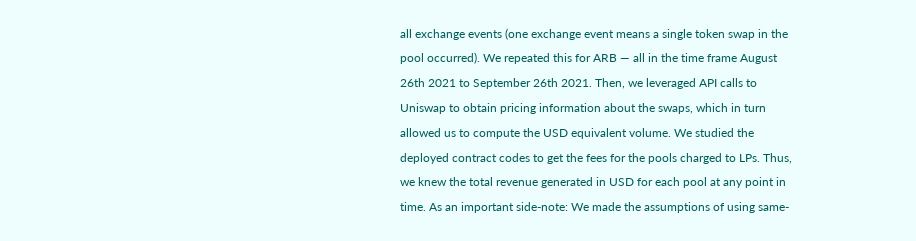all exchange events (one exchange event means a single token swap in the pool occurred). We repeated this for ARB — all in the time frame August 26th 2021 to September 26th 2021. Then, we leveraged API calls to Uniswap to obtain pricing information about the swaps, which in turn allowed us to compute the USD equivalent volume. We studied the deployed contract codes to get the fees for the pools charged to LPs. Thus, we knew the total revenue generated in USD for each pool at any point in time. As an important side-note: We made the assumptions of using same-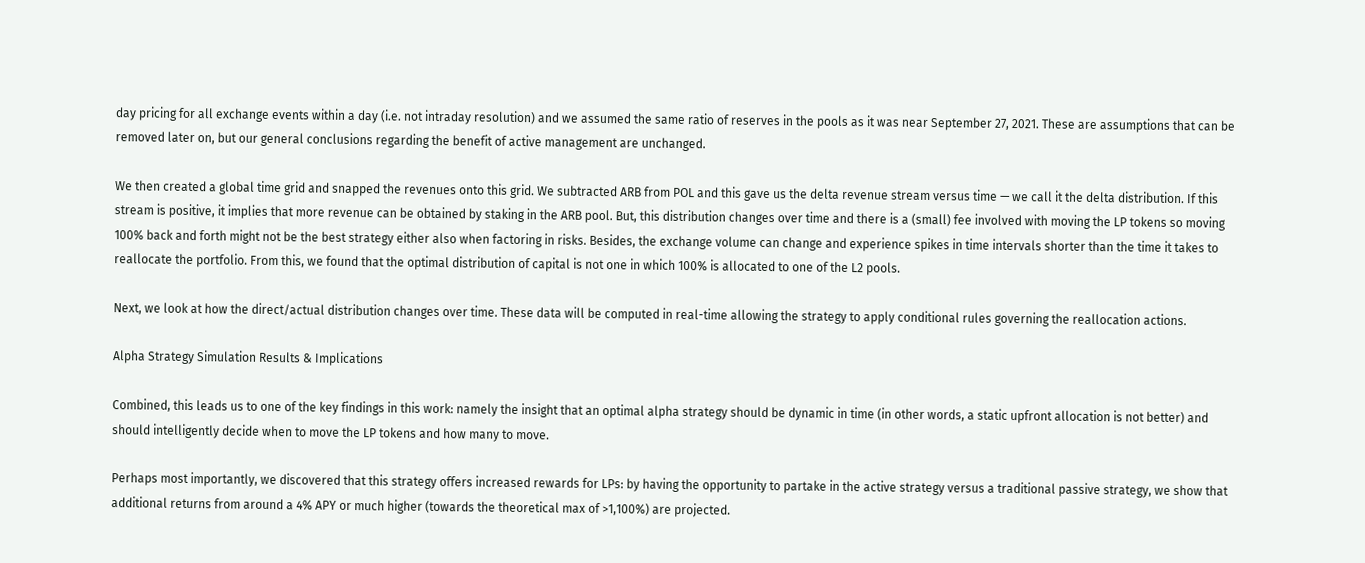day pricing for all exchange events within a day (i.e. not intraday resolution) and we assumed the same ratio of reserves in the pools as it was near September 27, 2021. These are assumptions that can be removed later on, but our general conclusions regarding the benefit of active management are unchanged.

We then created a global time grid and snapped the revenues onto this grid. We subtracted ARB from POL and this gave us the delta revenue stream versus time — we call it the delta distribution. If this stream is positive, it implies that more revenue can be obtained by staking in the ARB pool. But, this distribution changes over time and there is a (small) fee involved with moving the LP tokens so moving 100% back and forth might not be the best strategy either also when factoring in risks. Besides, the exchange volume can change and experience spikes in time intervals shorter than the time it takes to reallocate the portfolio. From this, we found that the optimal distribution of capital is not one in which 100% is allocated to one of the L2 pools.

Next, we look at how the direct/actual distribution changes over time. These data will be computed in real-time allowing the strategy to apply conditional rules governing the reallocation actions.

Alpha Strategy Simulation Results & Implications

Combined, this leads us to one of the key findings in this work: namely the insight that an optimal alpha strategy should be dynamic in time (in other words, a static upfront allocation is not better) and should intelligently decide when to move the LP tokens and how many to move.

Perhaps most importantly, we discovered that this strategy offers increased rewards for LPs: by having the opportunity to partake in the active strategy versus a traditional passive strategy, we show that additional returns from around a 4% APY or much higher (towards the theoretical max of >1,100%) are projected.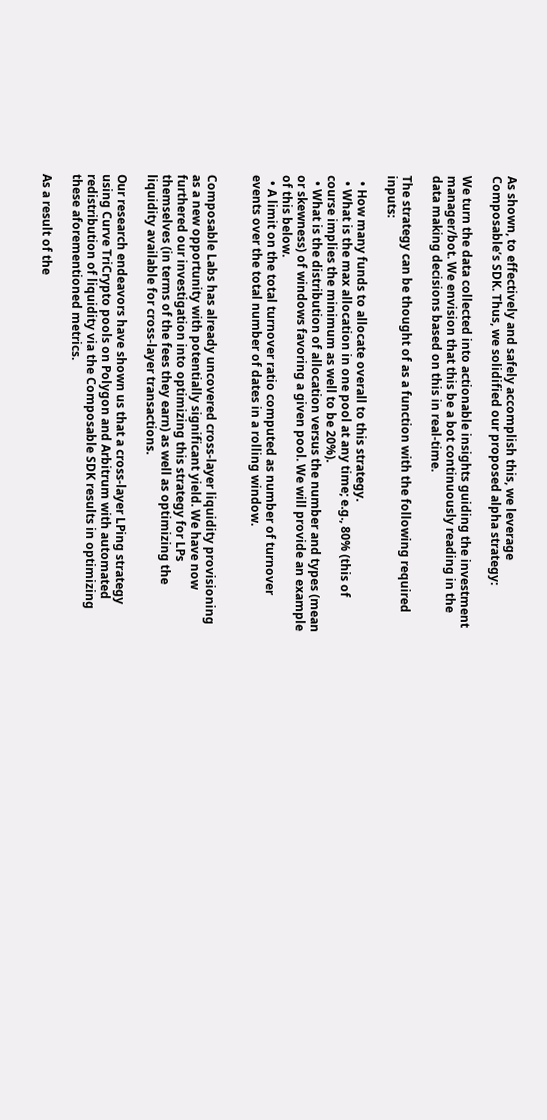As shown, to effectively and safely accomplish this, we leverage Composable’s SDK. Thus, we solidified our proposed alpha strategy:

We turn the data collected into actionable insights guiding the investment manager/bot. We envision that this be a bot continuously reading in the data making decisions based on this in real-time.

The strategy can be thought of as a function with the following required inputs:

  • How many funds to allocate overall to this strategy.
  • What is the max allocation in one pool at any time; e.g., 80% (this of course implies the minimum as well to be 20%).
  • What is the distribution of allocation versus the number and types (mean or skewness) of windows favoring a given pool. We will provide an example of this below.
  • A limit on the total turnover ratio computed as number of turnover events over the total number of dates in a rolling window.


Composable Labs has already uncovered cross-layer liquidity provisioning as a new opportunity with potentially significant yield. We have now furthered our investigation into optimizing this strategy for LPs themselves (in terms of the fees they earn) as well as optimizing the liquidity available for cross-layer transactions.

Our research endeavors have shown us that a cross-layer LPing strategy using Curve TriCrypto pools on Polygon and Arbitrum with automated redistribution of liquidity via the Composable SDK results in optimizing these aforementioned metrics.

As a result of the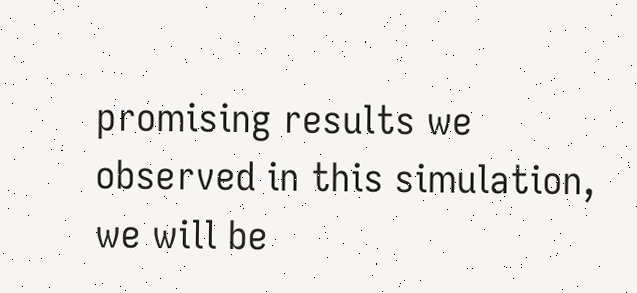promising results we observed in this simulation, we will be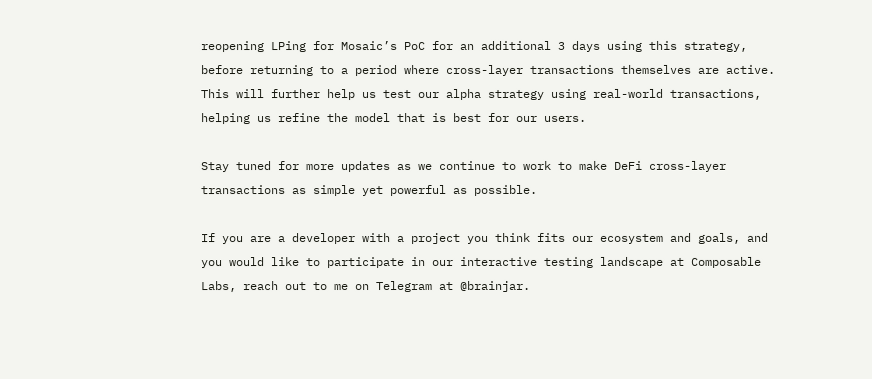reopening LPing for Mosaic’s PoC for an additional 3 days using this strategy, before returning to a period where cross-layer transactions themselves are active. This will further help us test our alpha strategy using real-world transactions, helping us refine the model that is best for our users.

Stay tuned for more updates as we continue to work to make DeFi cross-layer transactions as simple yet powerful as possible.

If you are a developer with a project you think fits our ecosystem and goals, and you would like to participate in our interactive testing landscape at Composable Labs, reach out to me on Telegram at @brainjar.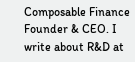Composable Finance Founder & CEO. I write about R&D at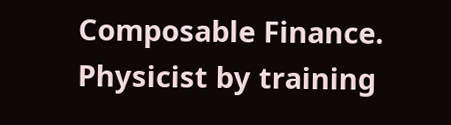Composable Finance. Physicist by training